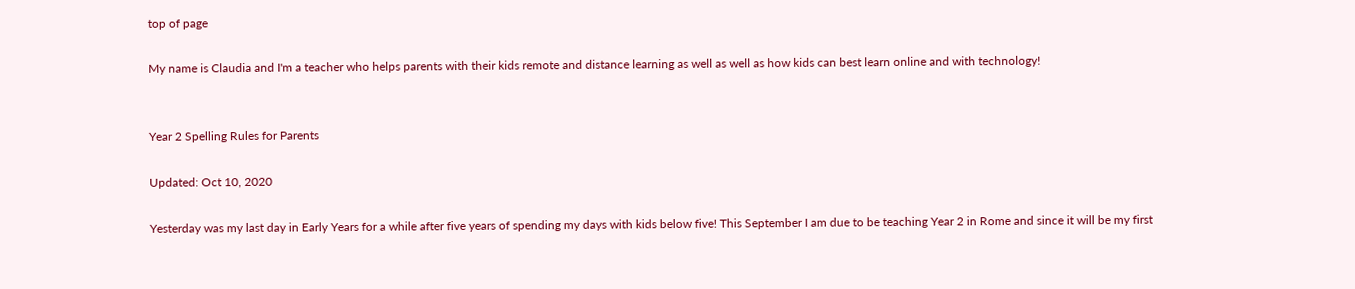top of page

My name is Claudia and I'm a teacher who helps parents with their kids remote and distance learning as well as well as how kids can best learn online and with technology!


Year 2 Spelling Rules for Parents

Updated: Oct 10, 2020

Yesterday was my last day in Early Years for a while after five years of spending my days with kids below five! This September I am due to be teaching Year 2 in Rome and since it will be my first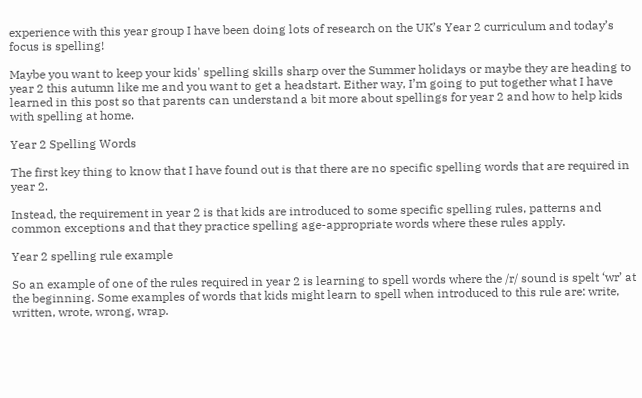experience with this year group I have been doing lots of research on the UK’s Year 2 curriculum and today’s focus is spelling!

Maybe you want to keep your kids' spelling skills sharp over the Summer holidays or maybe they are heading to year 2 this autumn like me and you want to get a headstart. Either way, I’m going to put together what I have learned in this post so that parents can understand a bit more about spellings for year 2 and how to help kids with spelling at home.

Year 2 Spelling Words

The first key thing to know that I have found out is that there are no specific spelling words that are required in year 2.

Instead, the requirement in year 2 is that kids are introduced to some specific spelling rules, patterns and common exceptions and that they practice spelling age-appropriate words where these rules apply.

Year 2 spelling rule example

So an example of one of the rules required in year 2 is learning to spell words where the /r/ sound is spelt ‘wr’ at the beginning. Some examples of words that kids might learn to spell when introduced to this rule are: write, written, wrote, wrong, wrap.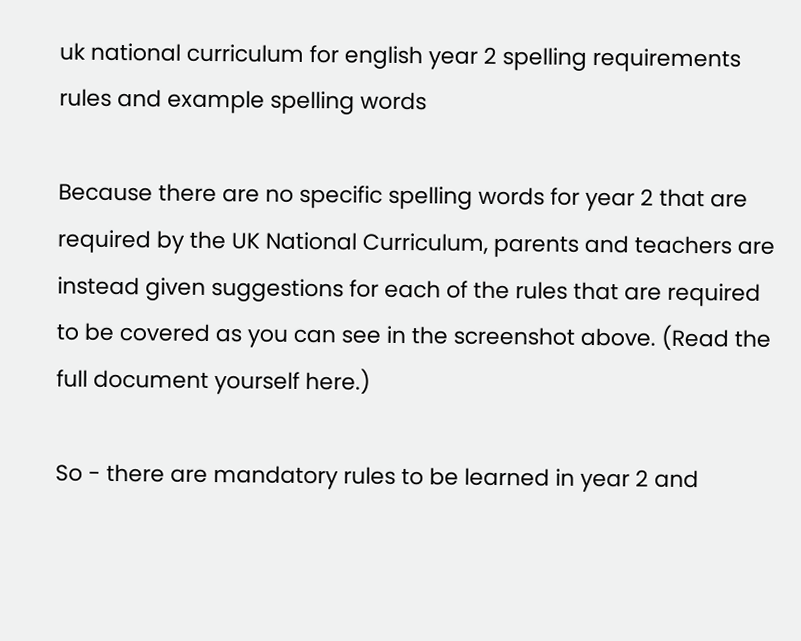uk national curriculum for english year 2 spelling requirements rules and example spelling words

Because there are no specific spelling words for year 2 that are required by the UK National Curriculum, parents and teachers are instead given suggestions for each of the rules that are required to be covered as you can see in the screenshot above. (Read the full document yourself here.)

So - there are mandatory rules to be learned in year 2 and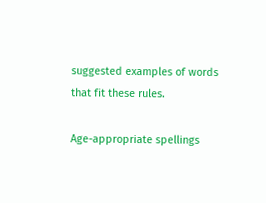suggested examples of words that fit these rules.

Age-appropriate spellings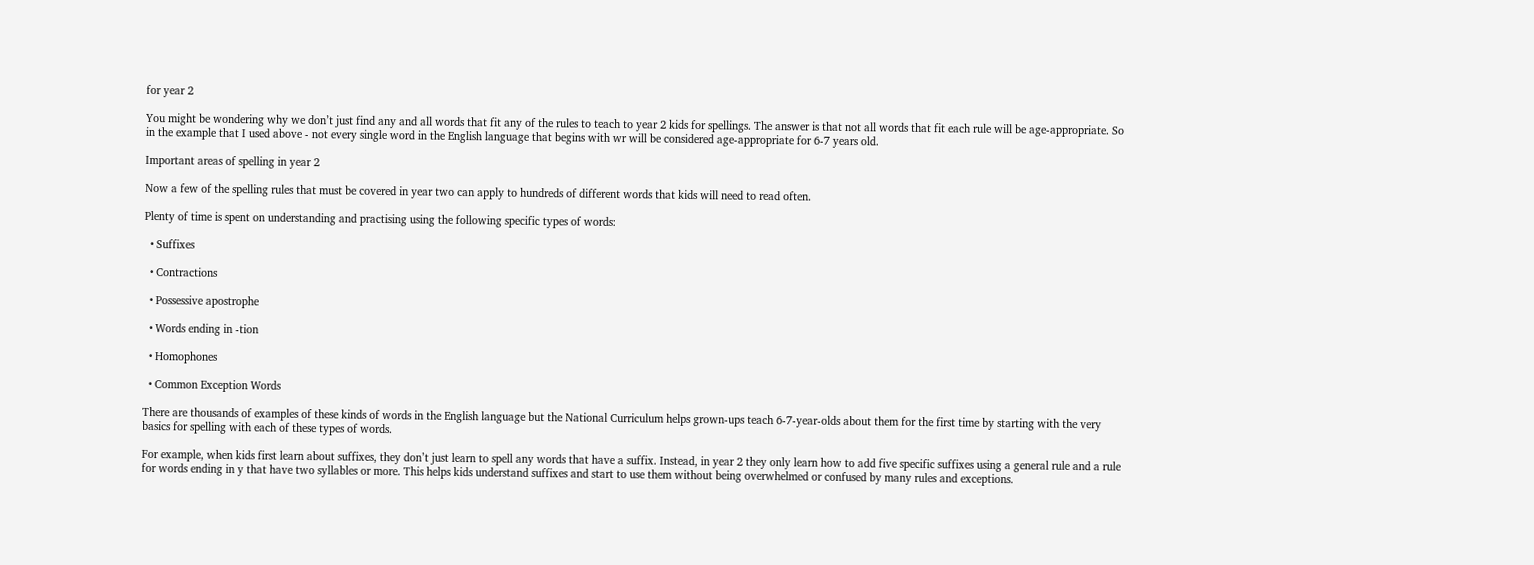for year 2

You might be wondering why we don’t just find any and all words that fit any of the rules to teach to year 2 kids for spellings. The answer is that not all words that fit each rule will be age-appropriate. So in the example that I used above - not every single word in the English language that begins with wr will be considered age-appropriate for 6-7 years old.

Important areas of spelling in year 2

Now a few of the spelling rules that must be covered in year two can apply to hundreds of different words that kids will need to read often.

Plenty of time is spent on understanding and practising using the following specific types of words:

  • Suffixes

  • Contractions

  • Possessive apostrophe

  • Words ending in -tion

  • Homophones

  • Common Exception Words

There are thousands of examples of these kinds of words in the English language but the National Curriculum helps grown-ups teach 6-7-year-olds about them for the first time by starting with the very basics for spelling with each of these types of words.

For example, when kids first learn about suffixes, they don’t just learn to spell any words that have a suffix. Instead, in year 2 they only learn how to add five specific suffixes using a general rule and a rule for words ending in y that have two syllables or more. This helps kids understand suffixes and start to use them without being overwhelmed or confused by many rules and exceptions.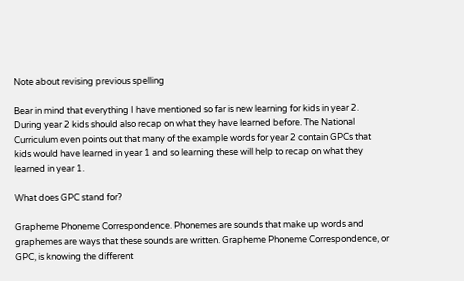Note about revising previous spelling

Bear in mind that everything I have mentioned so far is new learning for kids in year 2. During year 2 kids should also recap on what they have learned before. The National Curriculum even points out that many of the example words for year 2 contain GPCs that kids would have learned in year 1 and so learning these will help to recap on what they learned in year 1.

What does GPC stand for?

Grapheme Phoneme Correspondence. Phonemes are sounds that make up words and graphemes are ways that these sounds are written. Grapheme Phoneme Correspondence, or GPC, is knowing the different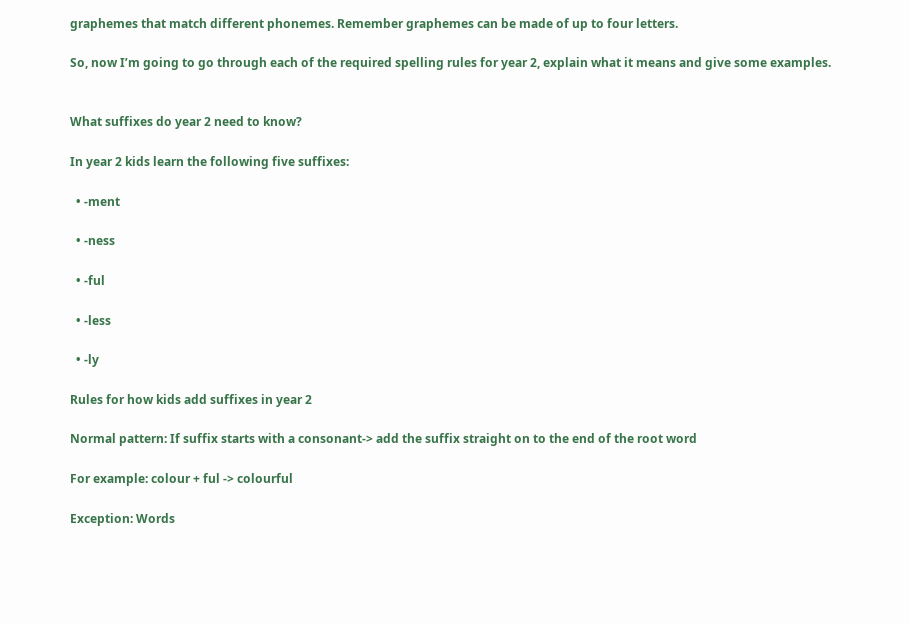graphemes that match different phonemes. Remember graphemes can be made of up to four letters.

So, now I’m going to go through each of the required spelling rules for year 2, explain what it means and give some examples.


What suffixes do year 2 need to know?

In year 2 kids learn the following five suffixes:

  • -ment

  • -ness

  • -ful

  • -less

  • -ly

Rules for how kids add suffixes in year 2

Normal pattern: If suffix starts with a consonant-> add the suffix straight on to the end of the root word

For example: colour + ful -> colourful

Exception: Words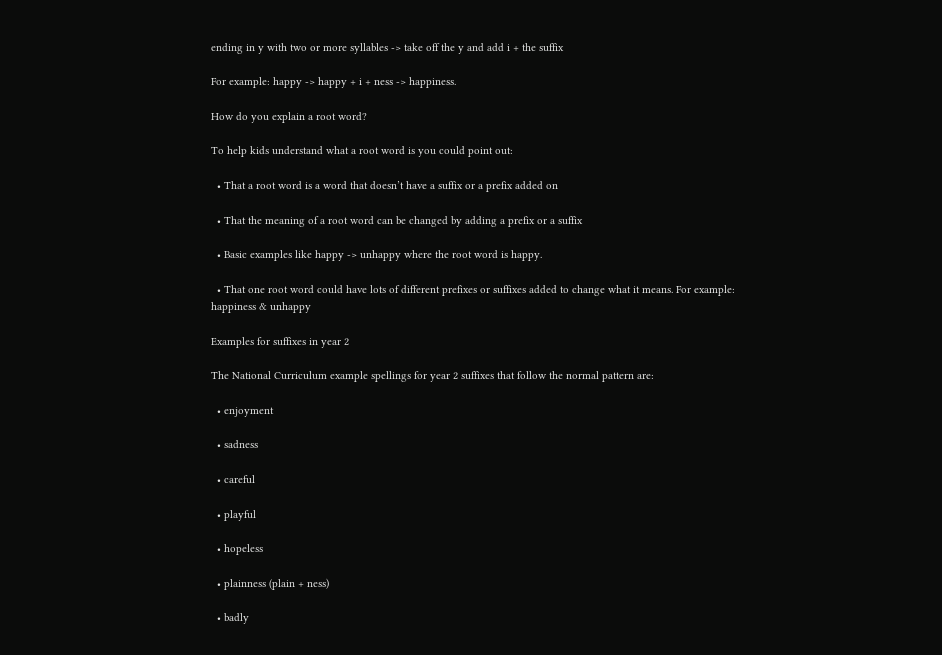ending in y with two or more syllables -> take off the y and add i + the suffix

For example: happy -> happy + i + ness -> happiness.

How do you explain a root word?

To help kids understand what a root word is you could point out:

  • That a root word is a word that doesn’t have a suffix or a prefix added on

  • That the meaning of a root word can be changed by adding a prefix or a suffix

  • Basic examples like happy -> unhappy where the root word is happy.

  • That one root word could have lots of different prefixes or suffixes added to change what it means. For example: happiness & unhappy

Examples for suffixes in year 2

The National Curriculum example spellings for year 2 suffixes that follow the normal pattern are:

  • enjoyment

  • sadness

  • careful

  • playful

  • hopeless

  • plainness (plain + ness)

  • badly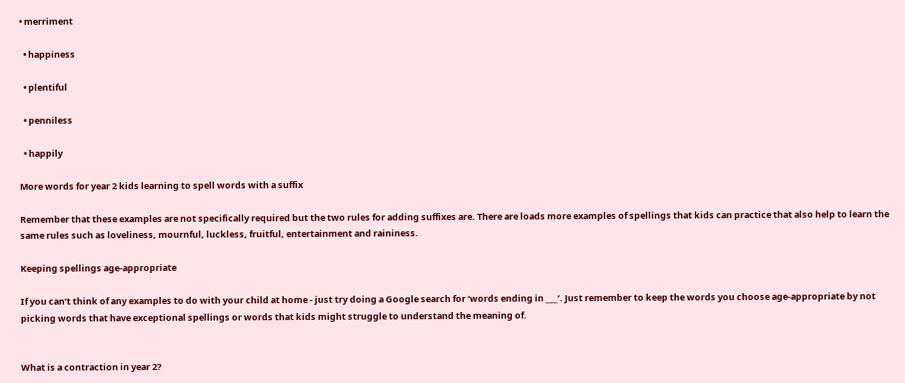• merriment

  • happiness

  • plentiful

  • penniless

  • happily

More words for year 2 kids learning to spell words with a suffix

Remember that these examples are not specifically required but the two rules for adding suffixes are. There are loads more examples of spellings that kids can practice that also help to learn the same rules such as loveliness, mournful, luckless, fruitful, entertainment and raininess.

Keeping spellings age-appropriate

If you can’t think of any examples to do with your child at home - just try doing a Google search for ‘words ending in ___’. Just remember to keep the words you choose age-appropriate by not picking words that have exceptional spellings or words that kids might struggle to understand the meaning of.


What is a contraction in year 2?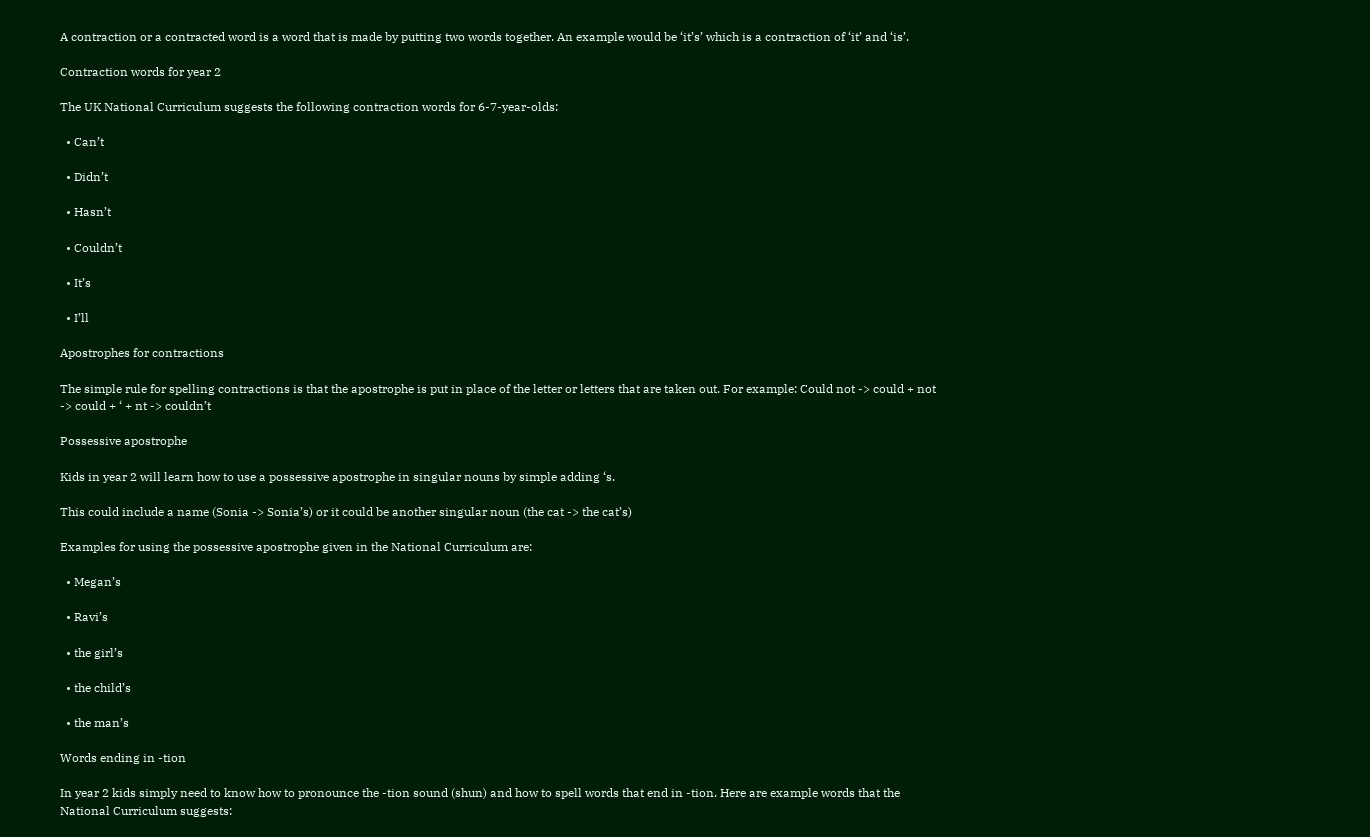A contraction or a contracted word is a word that is made by putting two words together. An example would be ‘it’s’ which is a contraction of ‘it’ and ‘is’.

Contraction words for year 2

The UK National Curriculum suggests the following contraction words for 6-7-year-olds:

  • Can’t

  • Didn’t

  • Hasn’t

  • Couldn’t

  • It’s

  • I’ll

Apostrophes for contractions

The simple rule for spelling contractions is that the apostrophe is put in place of the letter or letters that are taken out. For example: Could not -> could + not -> could + ‘ + nt -> couldn’t

Possessive apostrophe

Kids in year 2 will learn how to use a possessive apostrophe in singular nouns by simple adding ‘s.

This could include a name (Sonia -> Sonia’s) or it could be another singular noun (the cat -> the cat’s)

Examples for using the possessive apostrophe given in the National Curriculum are:

  • Megan’s

  • Ravi’s

  • the girl’s

  • the child’s

  • the man’s

Words ending in -tion

In year 2 kids simply need to know how to pronounce the -tion sound (shun) and how to spell words that end in -tion. Here are example words that the National Curriculum suggests: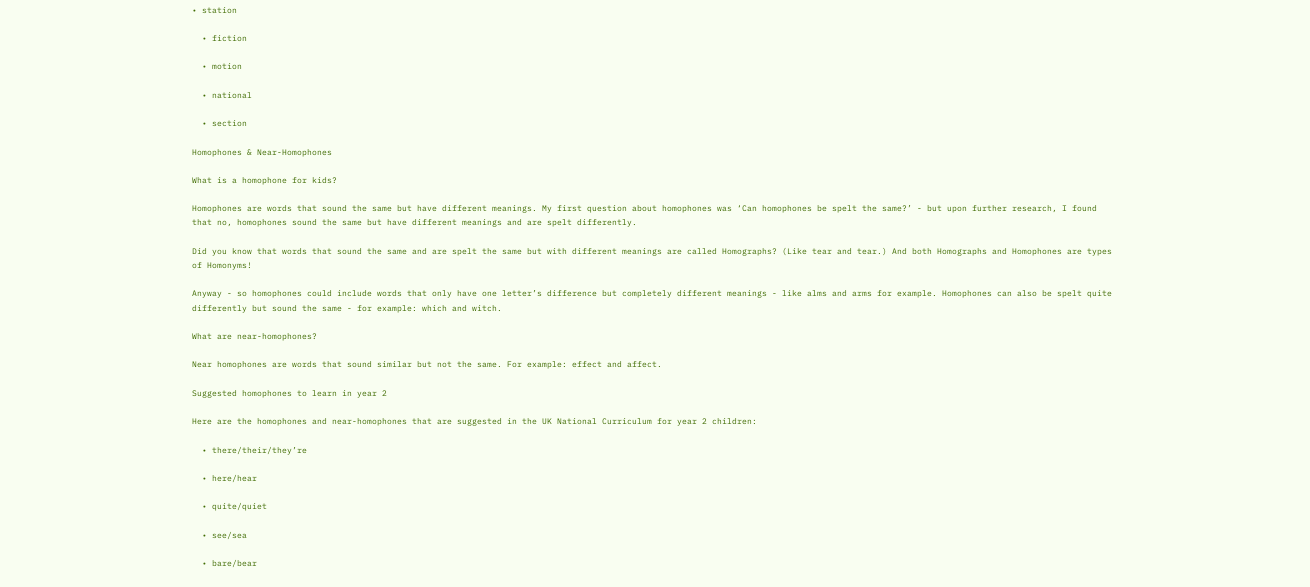• station

  • fiction

  • motion

  • national

  • section

Homophones & Near-Homophones

What is a homophone for kids?

Homophones are words that sound the same but have different meanings. My first question about homophones was ‘Can homophones be spelt the same?’ - but upon further research, I found that no, homophones sound the same but have different meanings and are spelt differently.

Did you know that words that sound the same and are spelt the same but with different meanings are called Homographs? (Like tear and tear.) And both Homographs and Homophones are types of Homonyms!

Anyway - so homophones could include words that only have one letter’s difference but completely different meanings - like alms and arms for example. Homophones can also be spelt quite differently but sound the same - for example: which and witch.

What are near-homophones?

Near homophones are words that sound similar but not the same. For example: effect and affect.

Suggested homophones to learn in year 2

Here are the homophones and near-homophones that are suggested in the UK National Curriculum for year 2 children:

  • there/their/they’re

  • here/hear

  • quite/quiet

  • see/sea

  • bare/bear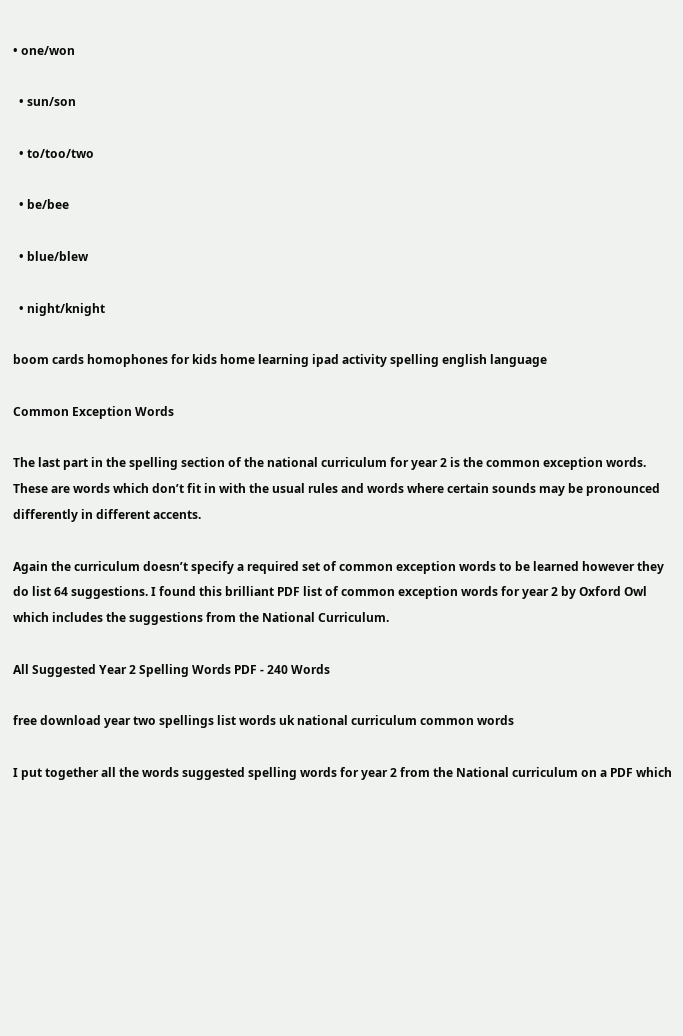• one/won

  • sun/son

  • to/too/two

  • be/bee

  • blue/blew

  • night/knight

boom cards homophones for kids home learning ipad activity spelling english language

Common Exception Words

The last part in the spelling section of the national curriculum for year 2 is the common exception words. These are words which don’t fit in with the usual rules and words where certain sounds may be pronounced differently in different accents.

Again the curriculum doesn’t specify a required set of common exception words to be learned however they do list 64 suggestions. I found this brilliant PDF list of common exception words for year 2 by Oxford Owl which includes the suggestions from the National Curriculum.

All Suggested Year 2 Spelling Words PDF - 240 Words

free download year two spellings list words uk national curriculum common words

I put together all the words suggested spelling words for year 2 from the National curriculum on a PDF which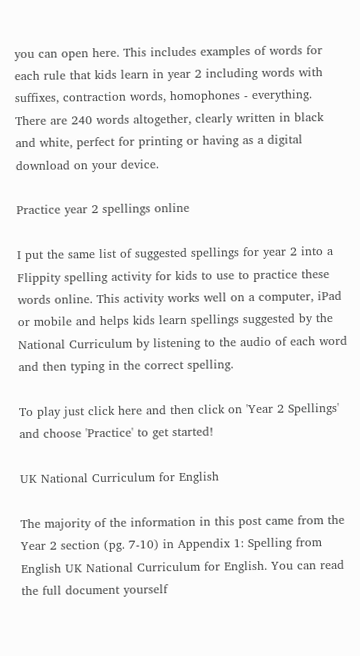you can open here. This includes examples of words for each rule that kids learn in year 2 including words with suffixes, contraction words, homophones - everything. There are 240 words altogether, clearly written in black and white, perfect for printing or having as a digital download on your device.

Practice year 2 spellings online

I put the same list of suggested spellings for year 2 into a Flippity spelling activity for kids to use to practice these words online. This activity works well on a computer, iPad or mobile and helps kids learn spellings suggested by the National Curriculum by listening to the audio of each word and then typing in the correct spelling.

To play just click here and then click on 'Year 2 Spellings' and choose 'Practice' to get started!

UK National Curriculum for English

The majority of the information in this post came from the Year 2 section (pg. 7-10) in Appendix 1: Spelling from English UK National Curriculum for English. You can read the full document yourself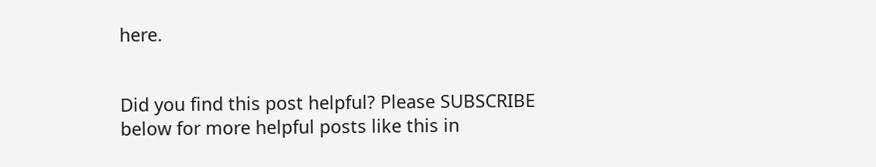here.


Did you find this post helpful? Please SUBSCRIBE below for more helpful posts like this in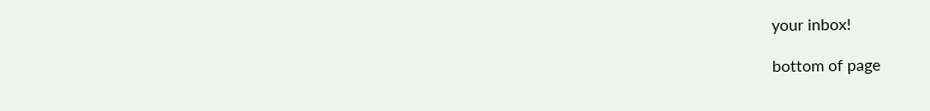your inbox!

bottom of page